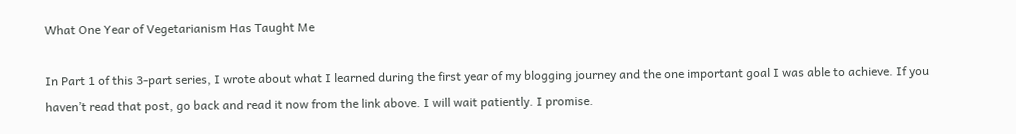What One Year of Vegetarianism Has Taught Me

In Part 1 of this 3-part series, I wrote about what I learned during the first year of my blogging journey and the one important goal I was able to achieve. If you haven’t read that post, go back and read it now from the link above. I will wait patiently. I promise.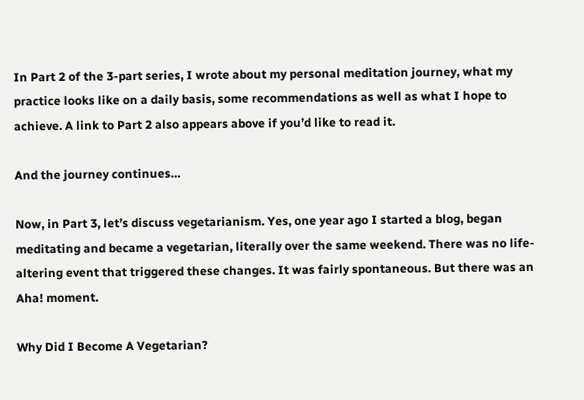In Part 2 of the 3-part series, I wrote about my personal meditation journey, what my practice looks like on a daily basis, some recommendations as well as what I hope to achieve. A link to Part 2 also appears above if you’d like to read it.

And the journey continues…

Now, in Part 3, let’s discuss vegetarianism. Yes, one year ago I started a blog, began meditating and became a vegetarian, literally over the same weekend. There was no life-altering event that triggered these changes. It was fairly spontaneous. But there was an Aha! moment.

Why Did I Become A Vegetarian?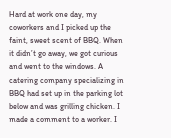Hard at work one day, my coworkers and I picked up the faint, sweet scent of BBQ. When it didn’t go away, we got curious and went to the windows. A catering company specializing in BBQ had set up in the parking lot below and was grilling chicken. I made a comment to a worker. I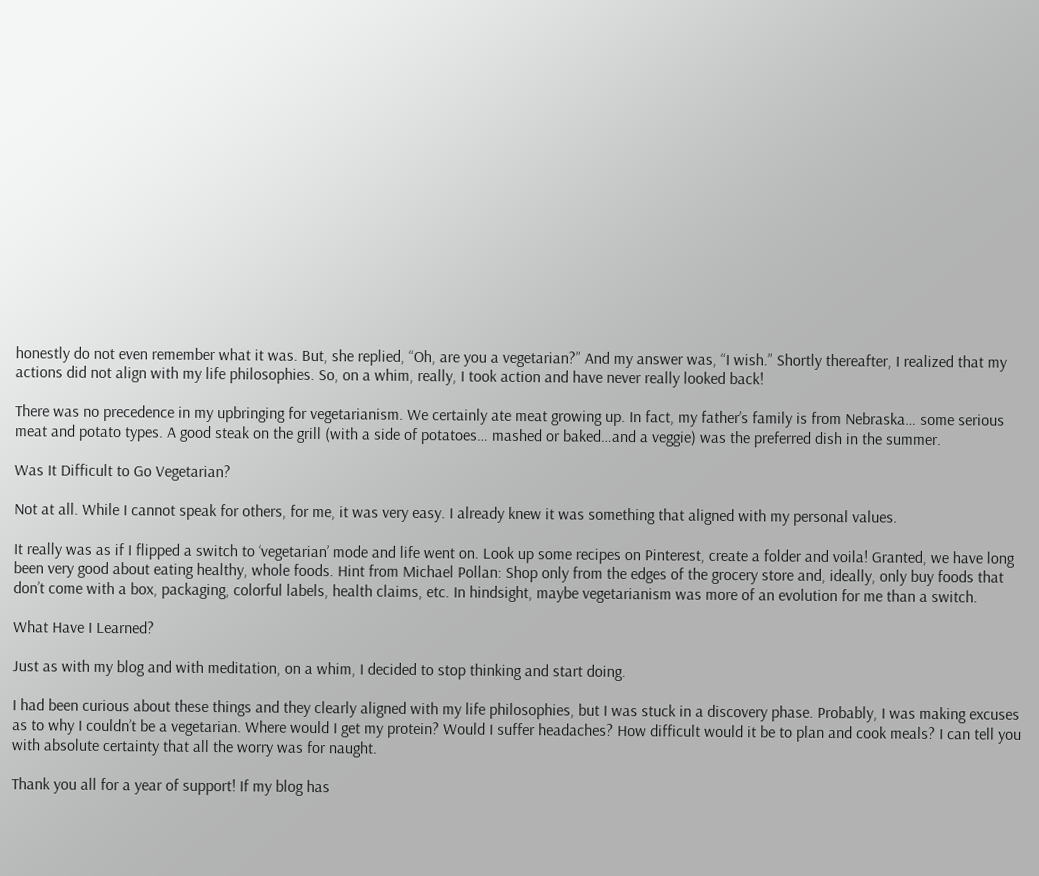honestly do not even remember what it was. But, she replied, “Oh, are you a vegetarian?” And my answer was, “I wish.” Shortly thereafter, I realized that my actions did not align with my life philosophies. So, on a whim, really, I took action and have never really looked back!

There was no precedence in my upbringing for vegetarianism. We certainly ate meat growing up. In fact, my father’s family is from Nebraska… some serious meat and potato types. A good steak on the grill (with a side of potatoes… mashed or baked…and a veggie) was the preferred dish in the summer.

Was It Difficult to Go Vegetarian?

Not at all. While I cannot speak for others, for me, it was very easy. I already knew it was something that aligned with my personal values.

It really was as if I flipped a switch to ‘vegetarian’ mode and life went on. Look up some recipes on Pinterest, create a folder and voila! Granted, we have long been very good about eating healthy, whole foods. Hint from Michael Pollan: Shop only from the edges of the grocery store and, ideally, only buy foods that don’t come with a box, packaging, colorful labels, health claims, etc. In hindsight, maybe vegetarianism was more of an evolution for me than a switch.

What Have I Learned?

Just as with my blog and with meditation, on a whim, I decided to stop thinking and start doing.

I had been curious about these things and they clearly aligned with my life philosophies, but I was stuck in a discovery phase. Probably, I was making excuses as to why I couldn’t be a vegetarian. Where would I get my protein? Would I suffer headaches? How difficult would it be to plan and cook meals? I can tell you with absolute certainty that all the worry was for naught.

Thank you all for a year of support! If my blog has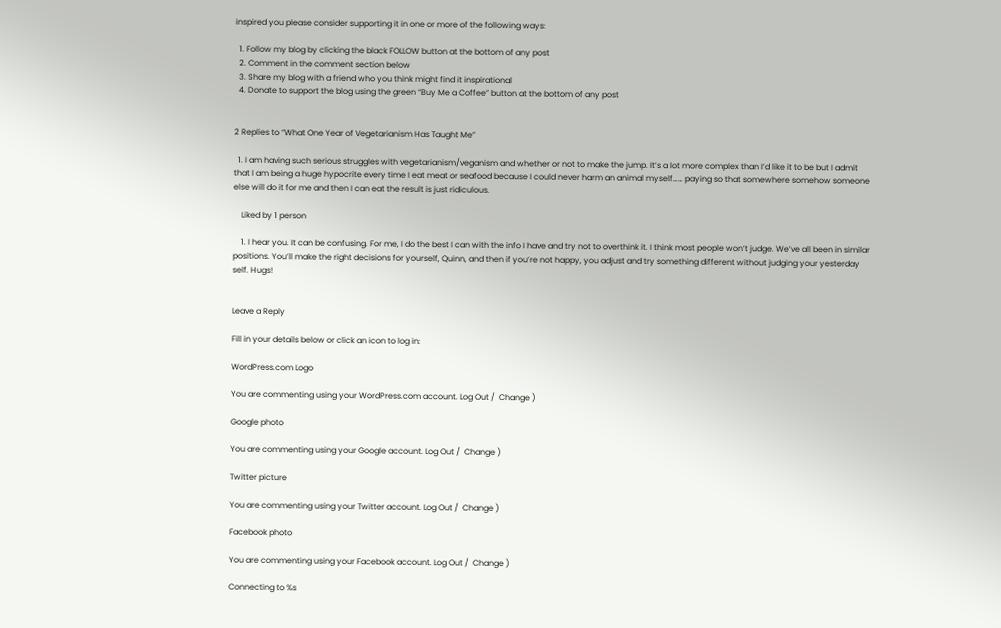inspired you please consider supporting it in one or more of the following ways:

  1. Follow my blog by clicking the black FOLLOW button at the bottom of any post
  2. Comment in the comment section below
  3. Share my blog with a friend who you think might find it inspirational
  4. Donate to support the blog using the green “Buy Me a Coffee” button at the bottom of any post


2 Replies to “What One Year of Vegetarianism Has Taught Me”

  1. I am having such serious struggles with vegetarianism/veganism and whether or not to make the jump. It’s a lot more complex than I’d like it to be but I admit that I am being a huge hypocrite every time I eat meat or seafood because I could never harm an animal myself…… paying so that somewhere somehow someone else will do it for me and then I can eat the result is just ridiculous.

    Liked by 1 person

    1. I hear you. It can be confusing. For me, I do the best I can with the info I have and try not to overthink it. I think most people won’t judge. We’ve all been in similar positions. You’ll make the right decisions for yourself, Quinn, and then if you’re not happy, you adjust and try something different without judging your yesterday self. Hugs!


Leave a Reply

Fill in your details below or click an icon to log in:

WordPress.com Logo

You are commenting using your WordPress.com account. Log Out /  Change )

Google photo

You are commenting using your Google account. Log Out /  Change )

Twitter picture

You are commenting using your Twitter account. Log Out /  Change )

Facebook photo

You are commenting using your Facebook account. Log Out /  Change )

Connecting to %s